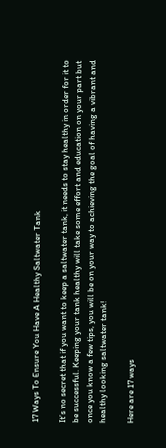17 Ways To Ensure You Have A Healthy Saltwater Tank

It’s no secret that if you want to keep a saltwater tank, it needs to stay healthy in order for it to be successful. Keeping your tank healthy will take some effort and education on your part but once you know a few tips, you will be on your way to achieving the goal of having a vibrant and healthy looking saltwater tank!

Here are 17 ways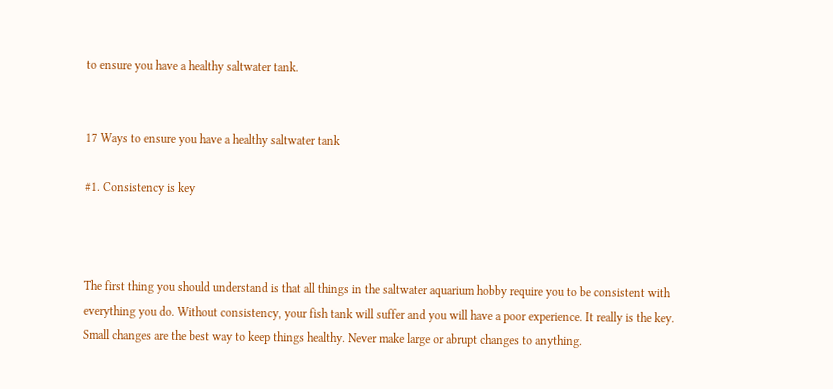to ensure you have a healthy saltwater tank.


17 Ways to ensure you have a healthy saltwater tank

#1. Consistency is key



The first thing you should understand is that all things in the saltwater aquarium hobby require you to be consistent with everything you do. Without consistency, your fish tank will suffer and you will have a poor experience. It really is the key. Small changes are the best way to keep things healthy. Never make large or abrupt changes to anything.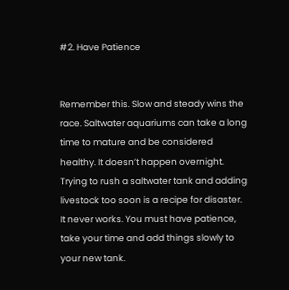#2. Have Patience


Remember this. Slow and steady wins the race. Saltwater aquariums can take a long time to mature and be considered healthy. It doesn’t happen overnight. Trying to rush a saltwater tank and adding livestock too soon is a recipe for disaster. It never works. You must have patience, take your time and add things slowly to your new tank.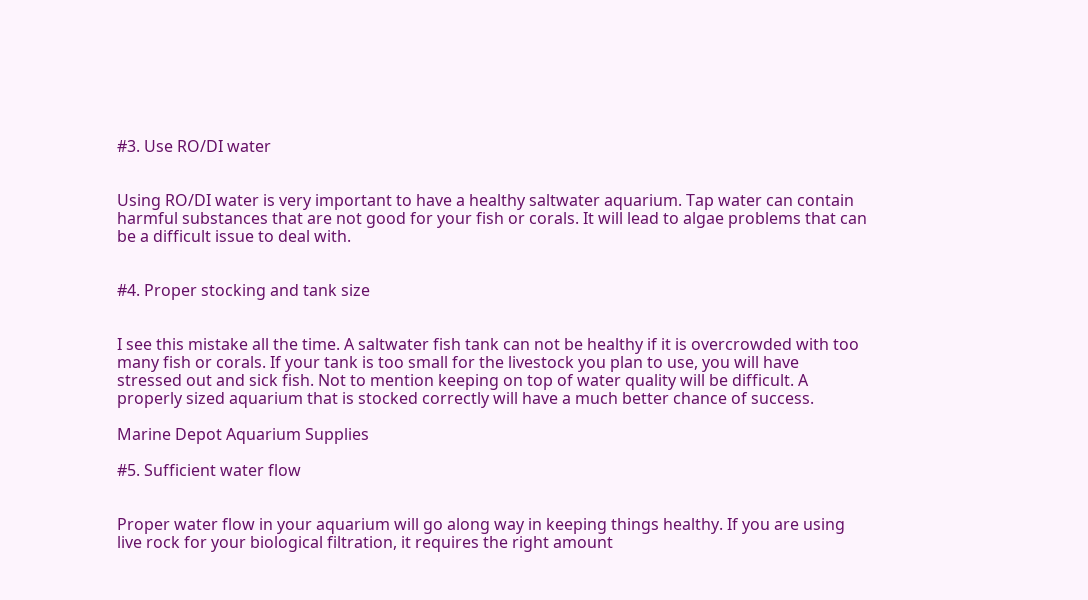#3. Use RO/DI water


Using RO/DI water is very important to have a healthy saltwater aquarium. Tap water can contain harmful substances that are not good for your fish or corals. It will lead to algae problems that can be a difficult issue to deal with.


#4. Proper stocking and tank size


I see this mistake all the time. A saltwater fish tank can not be healthy if it is overcrowded with too many fish or corals. If your tank is too small for the livestock you plan to use, you will have stressed out and sick fish. Not to mention keeping on top of water quality will be difficult. A properly sized aquarium that is stocked correctly will have a much better chance of success.

Marine Depot Aquarium Supplies

#5. Sufficient water flow


Proper water flow in your aquarium will go along way in keeping things healthy. If you are using live rock for your biological filtration, it requires the right amount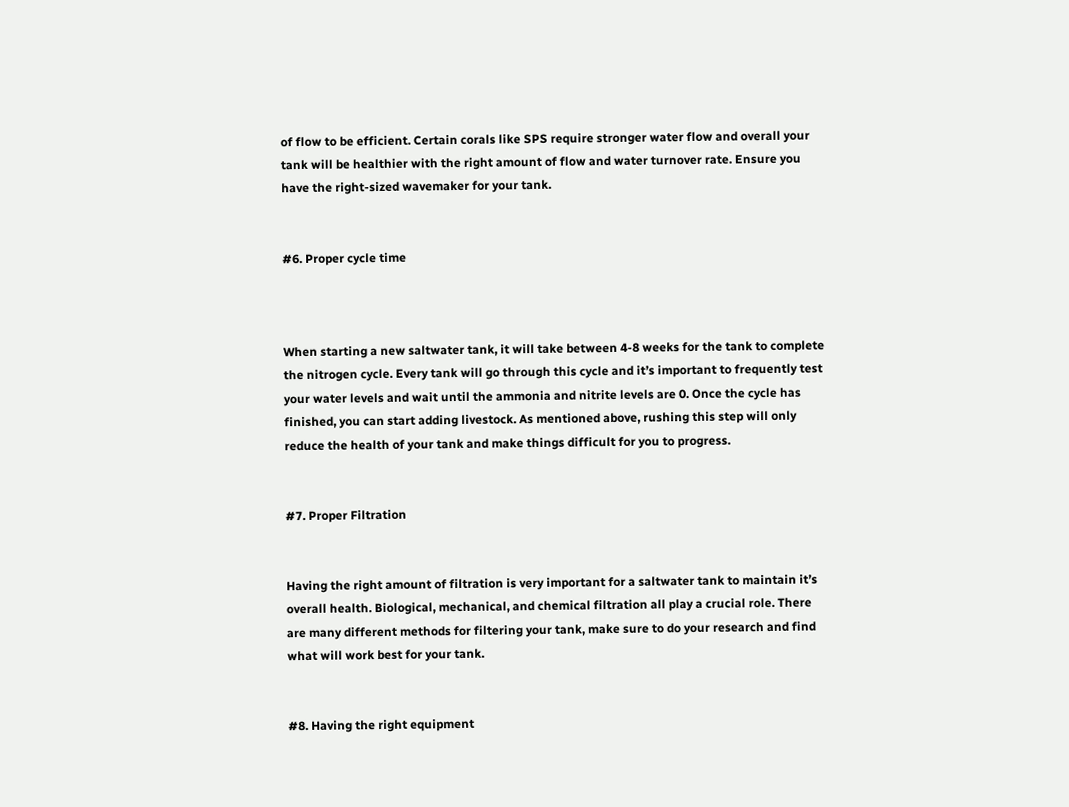of flow to be efficient. Certain corals like SPS require stronger water flow and overall your tank will be healthier with the right amount of flow and water turnover rate. Ensure you have the right-sized wavemaker for your tank.


#6. Proper cycle time



When starting a new saltwater tank, it will take between 4-8 weeks for the tank to complete the nitrogen cycle. Every tank will go through this cycle and it’s important to frequently test your water levels and wait until the ammonia and nitrite levels are 0. Once the cycle has finished, you can start adding livestock. As mentioned above, rushing this step will only reduce the health of your tank and make things difficult for you to progress.


#7. Proper Filtration


Having the right amount of filtration is very important for a saltwater tank to maintain it’s overall health. Biological, mechanical, and chemical filtration all play a crucial role. There are many different methods for filtering your tank, make sure to do your research and find what will work best for your tank.


#8. Having the right equipment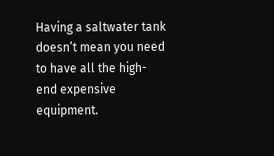Having a saltwater tank doesn’t mean you need to have all the high-end expensive equipment.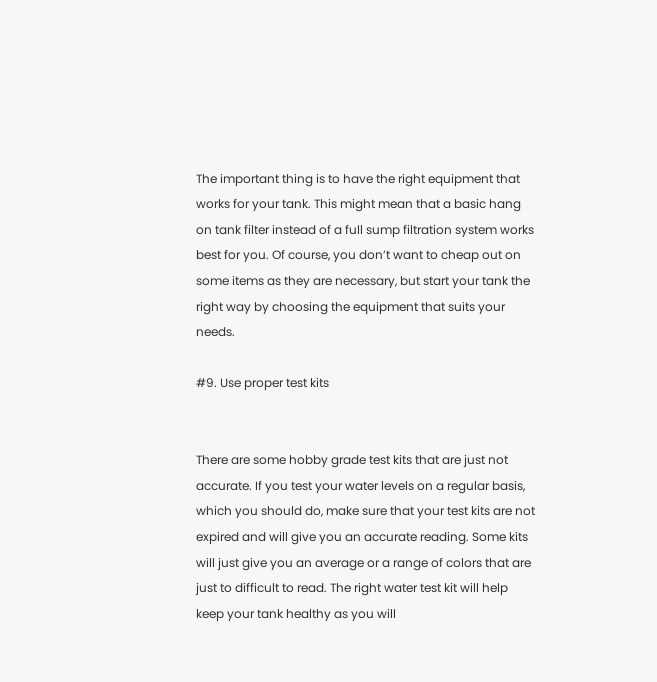The important thing is to have the right equipment that works for your tank. This might mean that a basic hang on tank filter instead of a full sump filtration system works best for you. Of course, you don’t want to cheap out on some items as they are necessary, but start your tank the right way by choosing the equipment that suits your needs.

#9. Use proper test kits


There are some hobby grade test kits that are just not accurate. If you test your water levels on a regular basis, which you should do, make sure that your test kits are not expired and will give you an accurate reading. Some kits will just give you an average or a range of colors that are just to difficult to read. The right water test kit will help keep your tank healthy as you will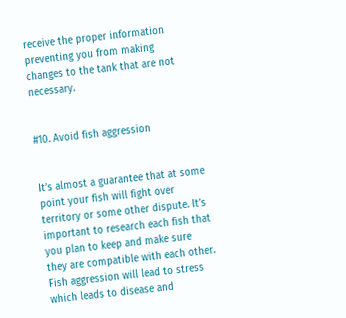receive the proper information preventing you from making changes to the tank that are not necessary.


#10. Avoid fish aggression


It’s almost a guarantee that at some point your fish will fight over territory or some other dispute. It’s important to research each fish that you plan to keep and make sure they are compatible with each other. Fish aggression will lead to stress which leads to disease and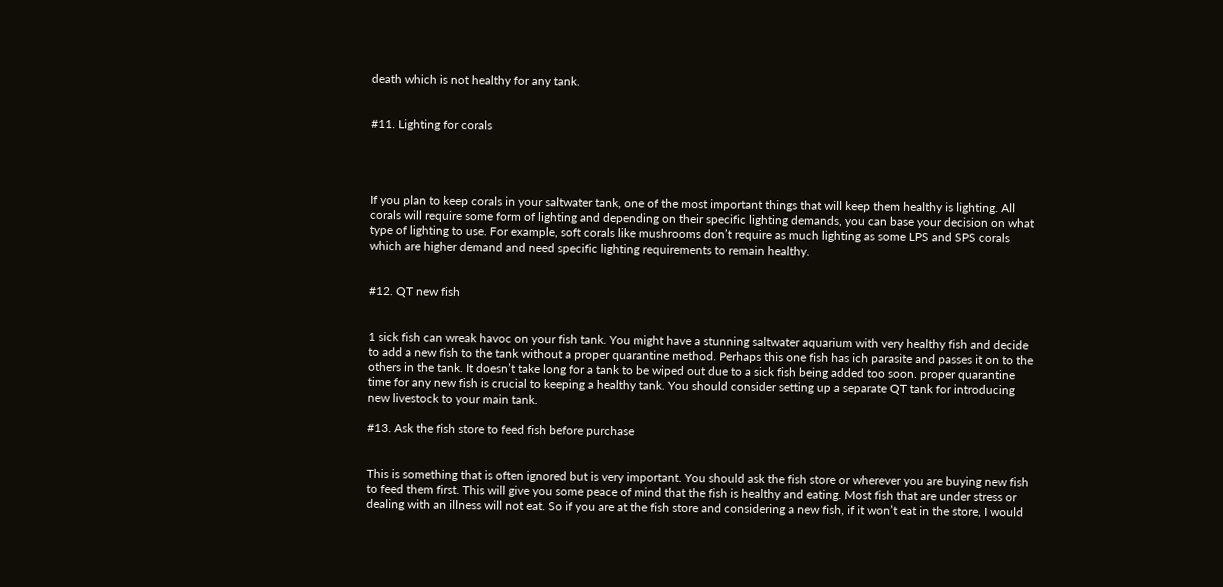death which is not healthy for any tank.


#11. Lighting for corals




If you plan to keep corals in your saltwater tank, one of the most important things that will keep them healthy is lighting. All corals will require some form of lighting and depending on their specific lighting demands, you can base your decision on what type of lighting to use. For example, soft corals like mushrooms don’t require as much lighting as some LPS and SPS corals which are higher demand and need specific lighting requirements to remain healthy.


#12. QT new fish


1 sick fish can wreak havoc on your fish tank. You might have a stunning saltwater aquarium with very healthy fish and decide to add a new fish to the tank without a proper quarantine method. Perhaps this one fish has ich parasite and passes it on to the others in the tank. It doesn’t take long for a tank to be wiped out due to a sick fish being added too soon. proper quarantine time for any new fish is crucial to keeping a healthy tank. You should consider setting up a separate QT tank for introducing new livestock to your main tank.

#13. Ask the fish store to feed fish before purchase


This is something that is often ignored but is very important. You should ask the fish store or wherever you are buying new fish to feed them first. This will give you some peace of mind that the fish is healthy and eating. Most fish that are under stress or dealing with an illness will not eat. So if you are at the fish store and considering a new fish, if it won’t eat in the store, I would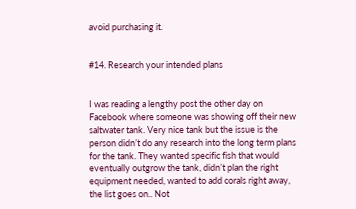avoid purchasing it.


#14. Research your intended plans


I was reading a lengthy post the other day on Facebook where someone was showing off their new saltwater tank. Very nice tank but the issue is the person didn’t do any research into the long term plans for the tank. They wanted specific fish that would eventually outgrow the tank, didn’t plan the right equipment needed, wanted to add corals right away, the list goes on.. Not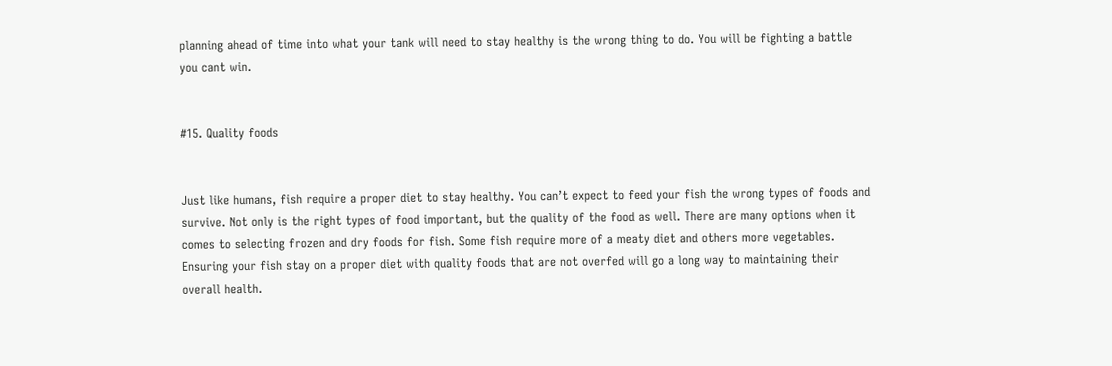planning ahead of time into what your tank will need to stay healthy is the wrong thing to do. You will be fighting a battle you cant win.


#15. Quality foods


Just like humans, fish require a proper diet to stay healthy. You can’t expect to feed your fish the wrong types of foods and survive. Not only is the right types of food important, but the quality of the food as well. There are many options when it comes to selecting frozen and dry foods for fish. Some fish require more of a meaty diet and others more vegetables. Ensuring your fish stay on a proper diet with quality foods that are not overfed will go a long way to maintaining their overall health.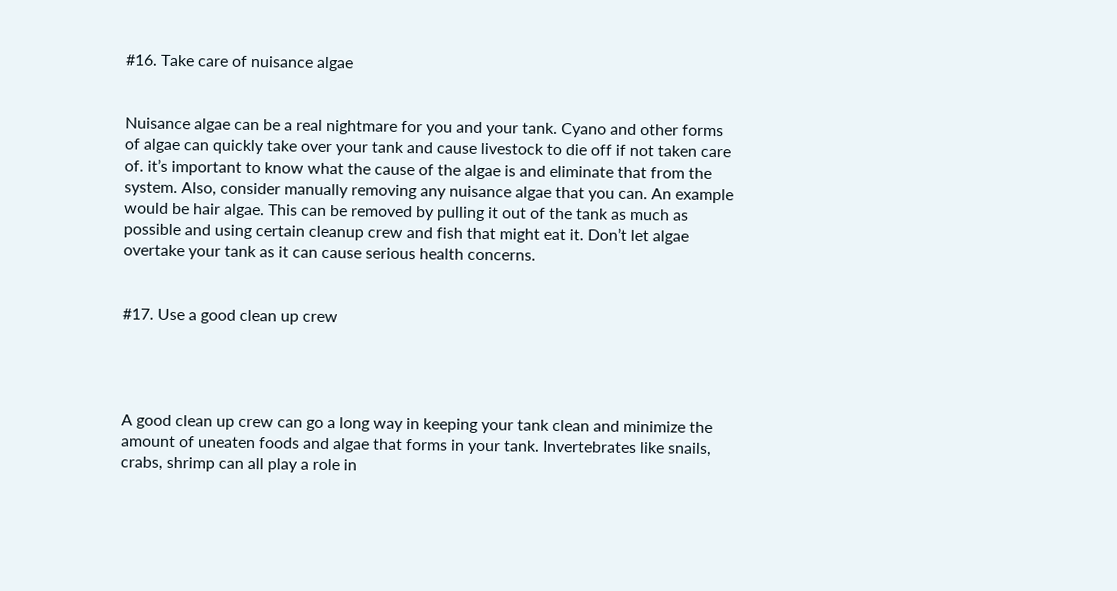#16. Take care of nuisance algae


Nuisance algae can be a real nightmare for you and your tank. Cyano and other forms of algae can quickly take over your tank and cause livestock to die off if not taken care of. it’s important to know what the cause of the algae is and eliminate that from the system. Also, consider manually removing any nuisance algae that you can. An example would be hair algae. This can be removed by pulling it out of the tank as much as possible and using certain cleanup crew and fish that might eat it. Don’t let algae overtake your tank as it can cause serious health concerns.


#17. Use a good clean up crew




A good clean up crew can go a long way in keeping your tank clean and minimize the amount of uneaten foods and algae that forms in your tank. Invertebrates like snails, crabs, shrimp can all play a role in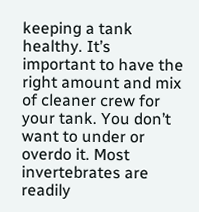keeping a tank healthy. It’s important to have the right amount and mix of cleaner crew for your tank. You don’t want to under or overdo it. Most invertebrates are readily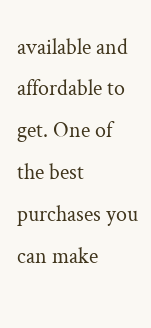available and affordable to get. One of the best purchases you can make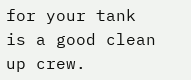for your tank is a good clean up crew.